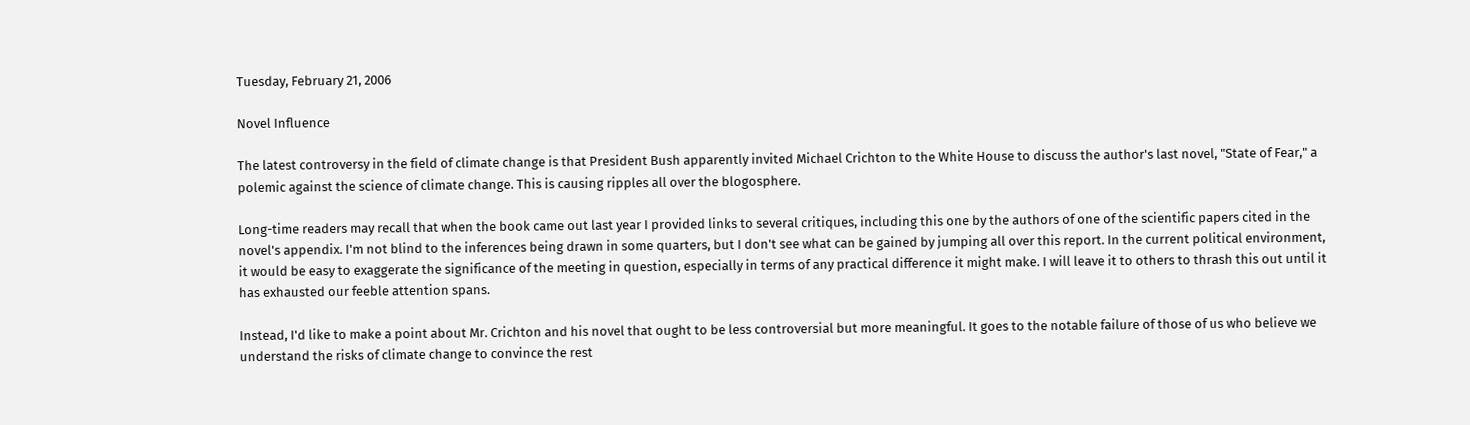Tuesday, February 21, 2006

Novel Influence

The latest controversy in the field of climate change is that President Bush apparently invited Michael Crichton to the White House to discuss the author's last novel, "State of Fear," a polemic against the science of climate change. This is causing ripples all over the blogosphere.

Long-time readers may recall that when the book came out last year I provided links to several critiques, including this one by the authors of one of the scientific papers cited in the novel's appendix. I'm not blind to the inferences being drawn in some quarters, but I don't see what can be gained by jumping all over this report. In the current political environment, it would be easy to exaggerate the significance of the meeting in question, especially in terms of any practical difference it might make. I will leave it to others to thrash this out until it has exhausted our feeble attention spans.

Instead, I'd like to make a point about Mr. Crichton and his novel that ought to be less controversial but more meaningful. It goes to the notable failure of those of us who believe we understand the risks of climate change to convince the rest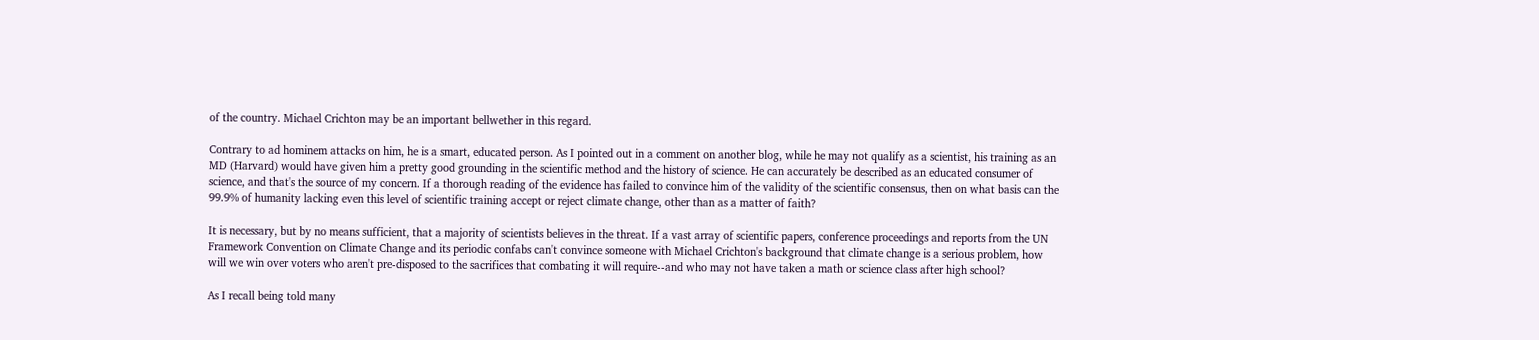of the country. Michael Crichton may be an important bellwether in this regard.

Contrary to ad hominem attacks on him, he is a smart, educated person. As I pointed out in a comment on another blog, while he may not qualify as a scientist, his training as an MD (Harvard) would have given him a pretty good grounding in the scientific method and the history of science. He can accurately be described as an educated consumer of science, and that's the source of my concern. If a thorough reading of the evidence has failed to convince him of the validity of the scientific consensus, then on what basis can the 99.9% of humanity lacking even this level of scientific training accept or reject climate change, other than as a matter of faith?

It is necessary, but by no means sufficient, that a majority of scientists believes in the threat. If a vast array of scientific papers, conference proceedings and reports from the UN Framework Convention on Climate Change and its periodic confabs can't convince someone with Michael Crichton's background that climate change is a serious problem, how will we win over voters who aren't pre-disposed to the sacrifices that combating it will require--and who may not have taken a math or science class after high school?

As I recall being told many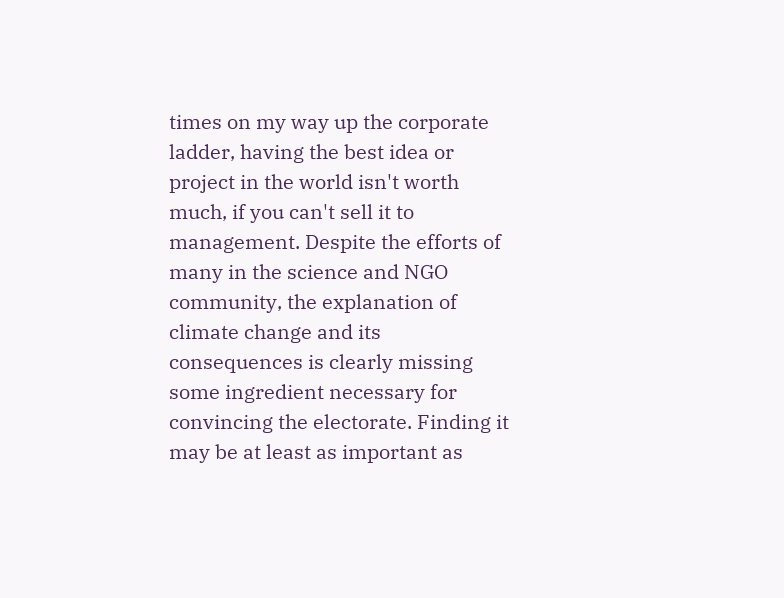times on my way up the corporate ladder, having the best idea or project in the world isn't worth much, if you can't sell it to management. Despite the efforts of many in the science and NGO community, the explanation of climate change and its consequences is clearly missing some ingredient necessary for convincing the electorate. Finding it may be at least as important as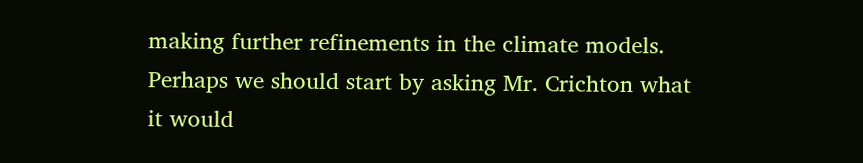making further refinements in the climate models. Perhaps we should start by asking Mr. Crichton what it would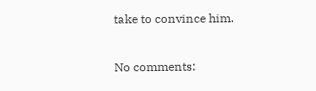take to convince him.

No comments: